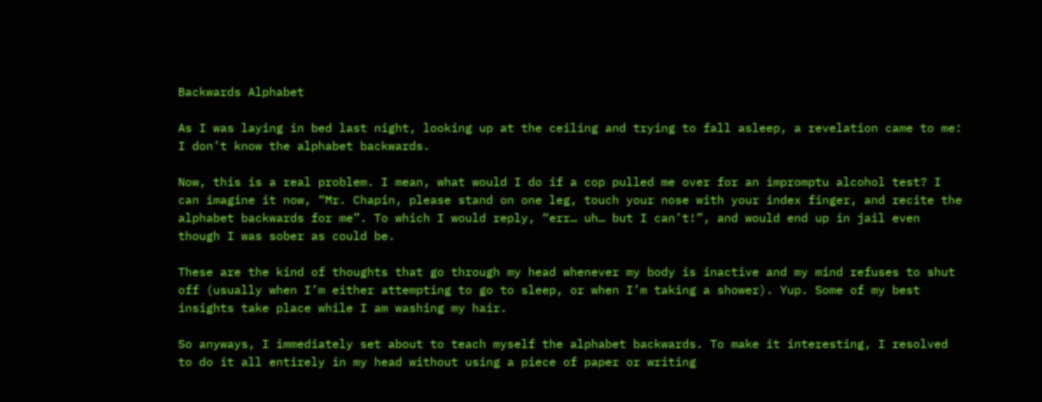Backwards Alphabet

As I was laying in bed last night, looking up at the ceiling and trying to fall asleep, a revelation came to me: I don’t know the alphabet backwards.

Now, this is a real problem. I mean, what would I do if a cop pulled me over for an impromptu alcohol test? I can imagine it now, “Mr. Chapin, please stand on one leg, touch your nose with your index finger, and recite the alphabet backwards for me”. To which I would reply, “err… uh… but I can’t!”, and would end up in jail even though I was sober as could be.

These are the kind of thoughts that go through my head whenever my body is inactive and my mind refuses to shut off (usually when I’m either attempting to go to sleep, or when I’m taking a shower). Yup. Some of my best insights take place while I am washing my hair.

So anyways, I immediately set about to teach myself the alphabet backwards. To make it interesting, I resolved to do it all entirely in my head without using a piece of paper or writing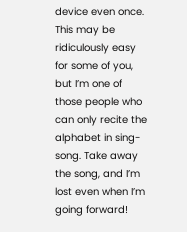device even once. This may be ridiculously easy for some of you, but I’m one of those people who can only recite the alphabet in sing-song. Take away the song, and I’m lost even when I’m going forward!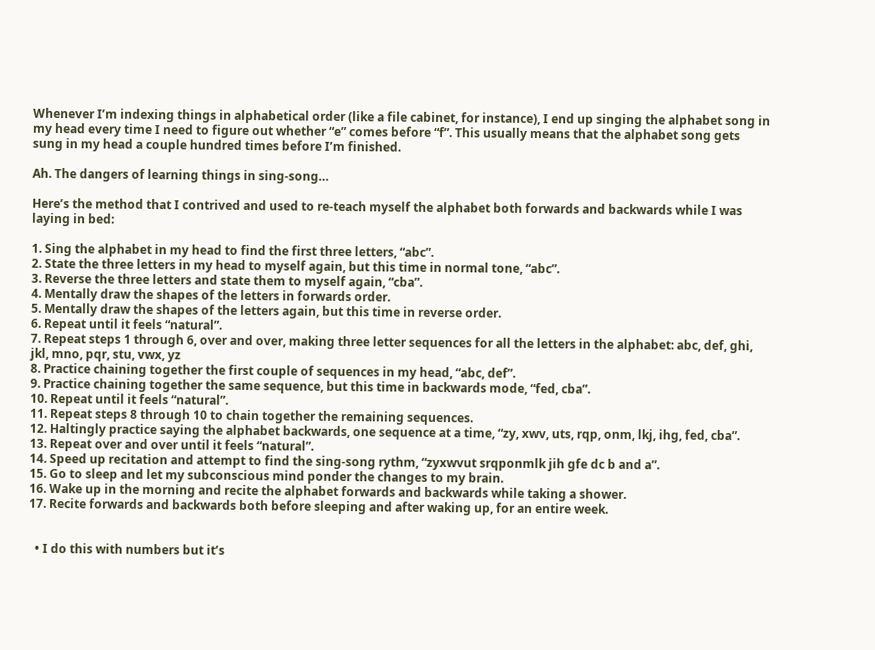Whenever I’m indexing things in alphabetical order (like a file cabinet, for instance), I end up singing the alphabet song in my head every time I need to figure out whether “e” comes before “f”. This usually means that the alphabet song gets sung in my head a couple hundred times before I’m finished.

Ah. The dangers of learning things in sing-song…

Here’s the method that I contrived and used to re-teach myself the alphabet both forwards and backwards while I was laying in bed:

1. Sing the alphabet in my head to find the first three letters, “abc”.
2. State the three letters in my head to myself again, but this time in normal tone, “abc”.
3. Reverse the three letters and state them to myself again, “cba”.
4. Mentally draw the shapes of the letters in forwards order.
5. Mentally draw the shapes of the letters again, but this time in reverse order.
6. Repeat until it feels “natural”.
7. Repeat steps 1 through 6, over and over, making three letter sequences for all the letters in the alphabet: abc, def, ghi, jkl, mno, pqr, stu, vwx, yz
8. Practice chaining together the first couple of sequences in my head, “abc, def”.
9. Practice chaining together the same sequence, but this time in backwards mode, “fed, cba”.
10. Repeat until it feels “natural”.
11. Repeat steps 8 through 10 to chain together the remaining sequences.
12. Haltingly practice saying the alphabet backwards, one sequence at a time, “zy, xwv, uts, rqp, onm, lkj, ihg, fed, cba”.
13. Repeat over and over until it feels “natural”.
14. Speed up recitation and attempt to find the sing-song rythm, “zyxwvut srqponmlk jih gfe dc b and a”.
15. Go to sleep and let my subconscious mind ponder the changes to my brain.
16. Wake up in the morning and recite the alphabet forwards and backwards while taking a shower.
17. Recite forwards and backwards both before sleeping and after waking up, for an entire week.


  • I do this with numbers but it’s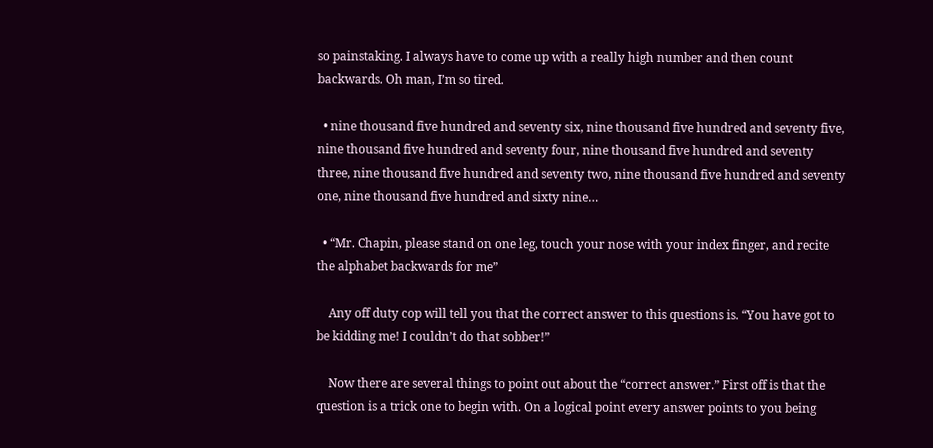so painstaking. I always have to come up with a really high number and then count backwards. Oh man, I’m so tired.

  • nine thousand five hundred and seventy six, nine thousand five hundred and seventy five, nine thousand five hundred and seventy four, nine thousand five hundred and seventy three, nine thousand five hundred and seventy two, nine thousand five hundred and seventy one, nine thousand five hundred and sixty nine…

  • “Mr. Chapin, please stand on one leg, touch your nose with your index finger, and recite the alphabet backwards for me”

    Any off duty cop will tell you that the correct answer to this questions is. “You have got to be kidding me! I couldn’t do that sobber!”

    Now there are several things to point out about the “correct answer.” First off is that the question is a trick one to begin with. On a logical point every answer points to you being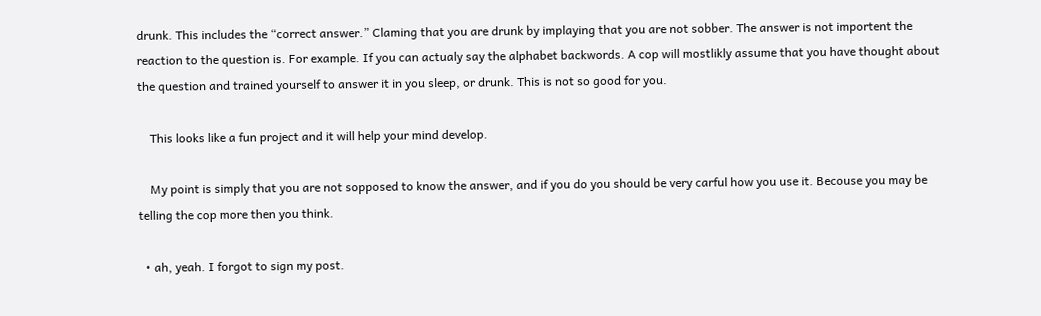drunk. This includes the “correct answer.” Claming that you are drunk by implaying that you are not sobber. The answer is not importent the reaction to the question is. For example. If you can actualy say the alphabet backwords. A cop will mostlikly assume that you have thought about the question and trained yourself to answer it in you sleep, or drunk. This is not so good for you.

    This looks like a fun project and it will help your mind develop.

    My point is simply that you are not sopposed to know the answer, and if you do you should be very carful how you use it. Becouse you may be telling the cop more then you think.

  • ah, yeah. I forgot to sign my post.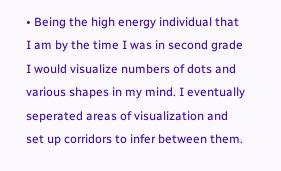• Being the high energy individual that I am by the time I was in second grade I would visualize numbers of dots and various shapes in my mind. I eventually seperated areas of visualization and set up corridors to infer between them.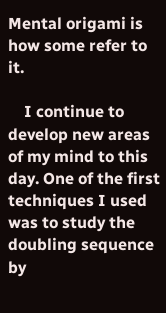Mental origami is how some refer to it.

    I continue to develop new areas of my mind to this day. One of the first techniques I used was to study the doubling sequence by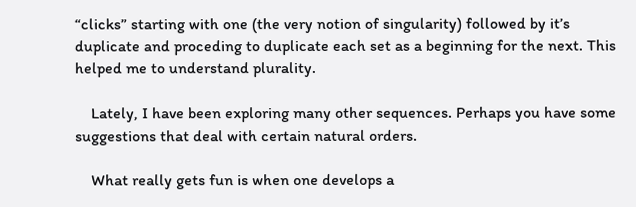“clicks” starting with one (the very notion of singularity) followed by it’s duplicate and proceding to duplicate each set as a beginning for the next. This helped me to understand plurality.

    Lately, I have been exploring many other sequences. Perhaps you have some suggestions that deal with certain natural orders.

    What really gets fun is when one develops a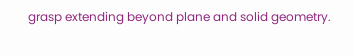grasp extending beyond plane and solid geometry.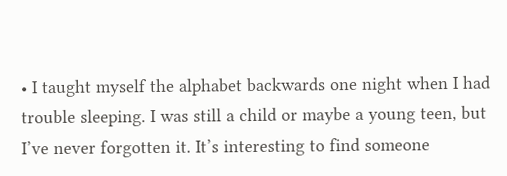• I taught myself the alphabet backwards one night when I had trouble sleeping. I was still a child or maybe a young teen, but I’ve never forgotten it. It’s interesting to find someone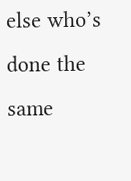else who’s done the same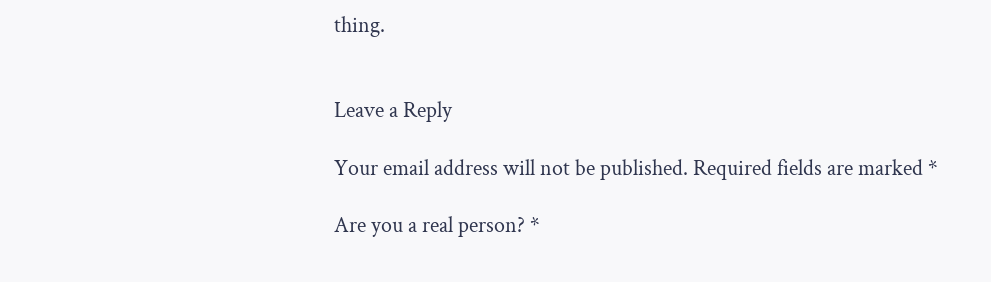thing.


Leave a Reply

Your email address will not be published. Required fields are marked *

Are you a real person? *